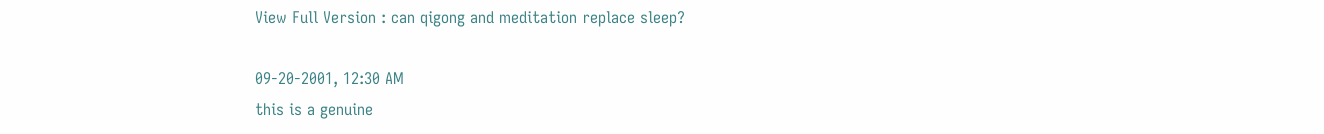View Full Version : can qigong and meditation replace sleep?

09-20-2001, 12:30 AM
this is a genuine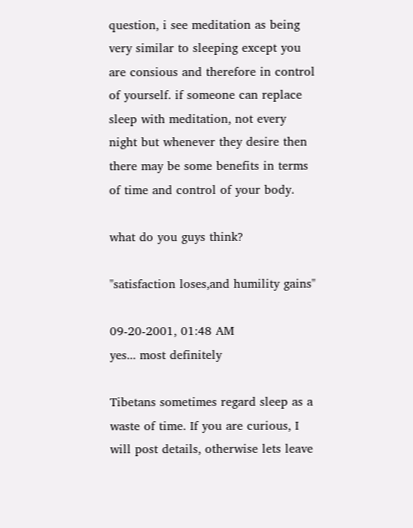question, i see meditation as being very similar to sleeping except you are consious and therefore in control of yourself. if someone can replace sleep with meditation, not every night but whenever they desire then there may be some benefits in terms of time and control of your body.

what do you guys think?

"satisfaction loses,and humility gains"

09-20-2001, 01:48 AM
yes... most definitely

Tibetans sometimes regard sleep as a waste of time. If you are curious, I will post details, otherwise lets leave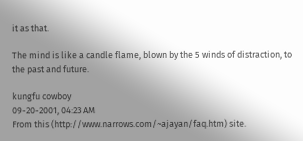it as that.

The mind is like a candle flame, blown by the 5 winds of distraction, to the past and future.

kungfu cowboy
09-20-2001, 04:23 AM
From this (http://www.narrows.com/~ajayan/faq.htm) site.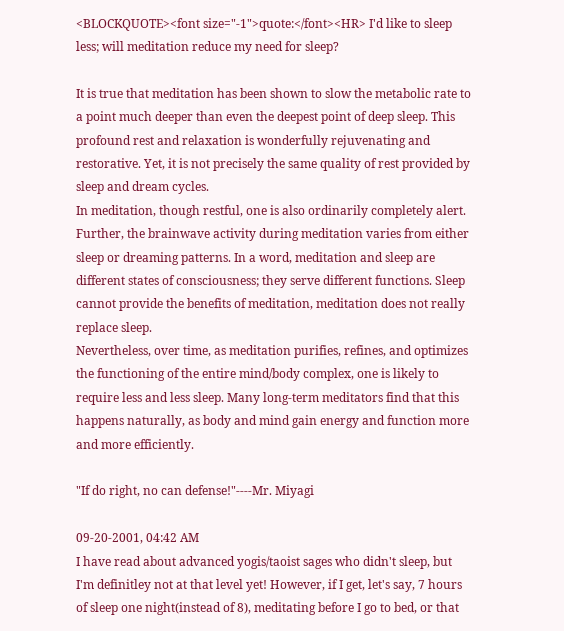<BLOCKQUOTE><font size="-1">quote:</font><HR> I'd like to sleep less; will meditation reduce my need for sleep?

It is true that meditation has been shown to slow the metabolic rate to a point much deeper than even the deepest point of deep sleep. This profound rest and relaxation is wonderfully rejuvenating and restorative. Yet, it is not precisely the same quality of rest provided by sleep and dream cycles.
In meditation, though restful, one is also ordinarily completely alert. Further, the brainwave activity during meditation varies from either sleep or dreaming patterns. In a word, meditation and sleep are different states of consciousness; they serve different functions. Sleep cannot provide the benefits of meditation, meditation does not really replace sleep.
Nevertheless, over time, as meditation purifies, refines, and optimizes the functioning of the entire mind/body complex, one is likely to require less and less sleep. Many long-term meditators find that this happens naturally, as body and mind gain energy and function more and more efficiently.

"If do right, no can defense!"----Mr. Miyagi

09-20-2001, 04:42 AM
I have read about advanced yogis/taoist sages who didn't sleep, but I'm definitley not at that level yet! However, if I get, let's say, 7 hours of sleep one night(instead of 8), meditating before I go to bed, or that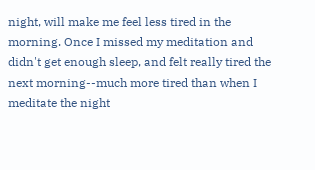night, will make me feel less tired in the morning. Once I missed my meditation and didn't get enough sleep, and felt really tired the next morning--much more tired than when I meditate the night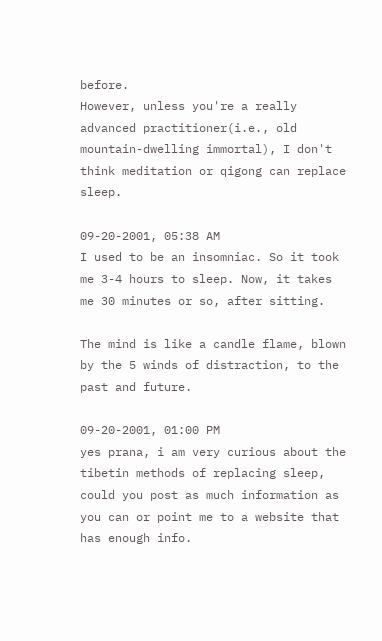before.
However, unless you're a really advanced practitioner(i.e., old mountain-dwelling immortal), I don't think meditation or qigong can replace sleep.

09-20-2001, 05:38 AM
I used to be an insomniac. So it took me 3-4 hours to sleep. Now, it takes me 30 minutes or so, after sitting.

The mind is like a candle flame, blown by the 5 winds of distraction, to the past and future.

09-20-2001, 01:00 PM
yes prana, i am very curious about the tibetin methods of replacing sleep, could you post as much information as you can or point me to a website that has enough info.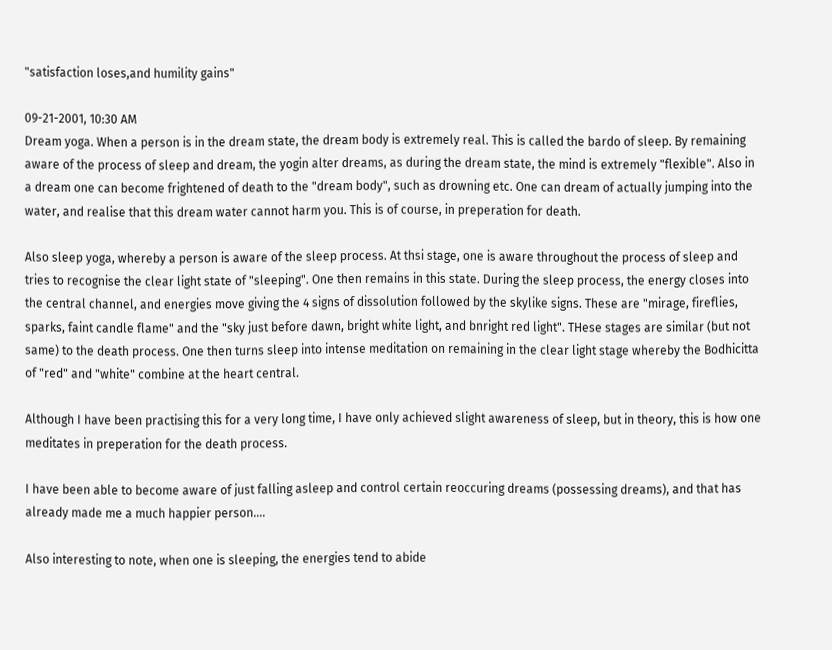"satisfaction loses,and humility gains"

09-21-2001, 10:30 AM
Dream yoga. When a person is in the dream state, the dream body is extremely real. This is called the bardo of sleep. By remaining aware of the process of sleep and dream, the yogin alter dreams, as during the dream state, the mind is extremely "flexible". Also in a dream one can become frightened of death to the "dream body", such as drowning etc. One can dream of actually jumping into the water, and realise that this dream water cannot harm you. This is of course, in preperation for death.

Also sleep yoga, whereby a person is aware of the sleep process. At thsi stage, one is aware throughout the process of sleep and tries to recognise the clear light state of "sleeping". One then remains in this state. During the sleep process, the energy closes into the central channel, and energies move giving the 4 signs of dissolution followed by the skylike signs. These are "mirage, fireflies, sparks, faint candle flame" and the "sky just before dawn, bright white light, and bnright red light". THese stages are similar (but not same) to the death process. One then turns sleep into intense meditation on remaining in the clear light stage whereby the Bodhicitta of "red" and "white" combine at the heart central.

Although I have been practising this for a very long time, I have only achieved slight awareness of sleep, but in theory, this is how one meditates in preperation for the death process.

I have been able to become aware of just falling asleep and control certain reoccuring dreams (possessing dreams), and that has already made me a much happier person....

Also interesting to note, when one is sleeping, the energies tend to abide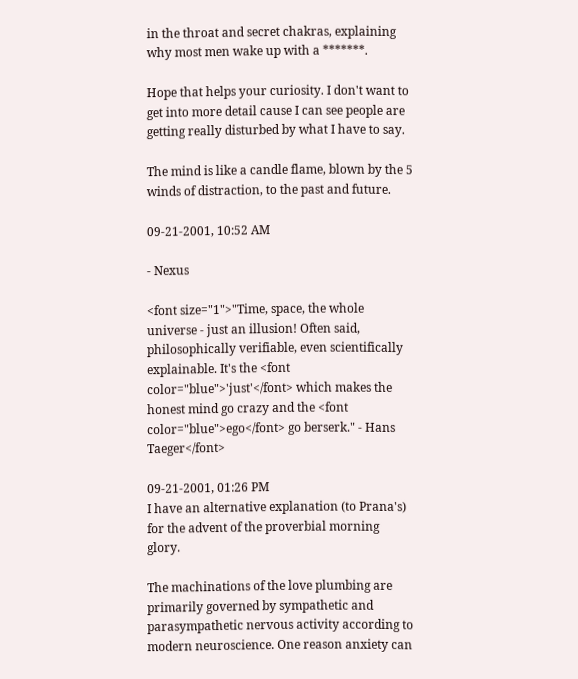in the throat and secret chakras, explaining why most men wake up with a *******.

Hope that helps your curiosity. I don't want to get into more detail cause I can see people are getting really disturbed by what I have to say.

The mind is like a candle flame, blown by the 5 winds of distraction, to the past and future.

09-21-2001, 10:52 AM

- Nexus

<font size="1">"Time, space, the whole universe - just an illusion! Often said, philosophically verifiable, even scientifically explainable. It's the <font color="blue">'just'</font> which makes the honest mind go crazy and the <font color="blue">ego</font> go berserk." - Hans Taeger</font>

09-21-2001, 01:26 PM
I have an alternative explanation (to Prana's) for the advent of the proverbial morning glory.

The machinations of the love plumbing are primarily governed by sympathetic and parasympathetic nervous activity according to modern neuroscience. One reason anxiety can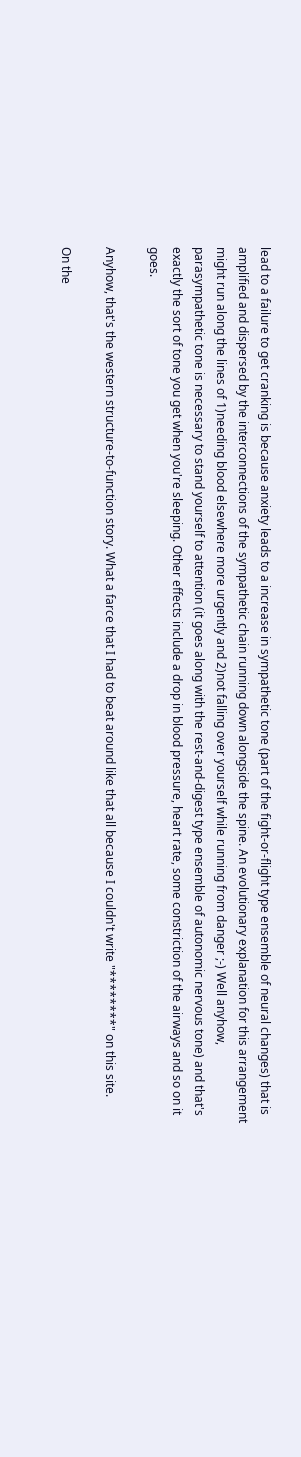lead to a failure to get cranking is because anxiety leads to a increase in sympathetic tone (part of the fight-or-flight type ensemble of neural changes) that is amplified and dispersed by the interconnections of the sympathetic chain running down alongside the spine. An evolutionary explanation for this arrangement might run along the lines of 1)needing blood elsewhere more urgently and 2)not falling over yourself while running from danger ;-) Well anyhow, parasympathetic tone is necessary to stand yourself to attention (it goes along with the rest-and-digest type ensemble of autonomic nervous tone) and that's exactly the sort of tone you get when you're sleeping. Other effects include a drop in blood pressure, heart rate, some constriction of the airways and so on it goes.

Anyhow, that's the western structure-to-function story. What a farce that I had to beat around like that all because I couldn't write "********" on this site.

On the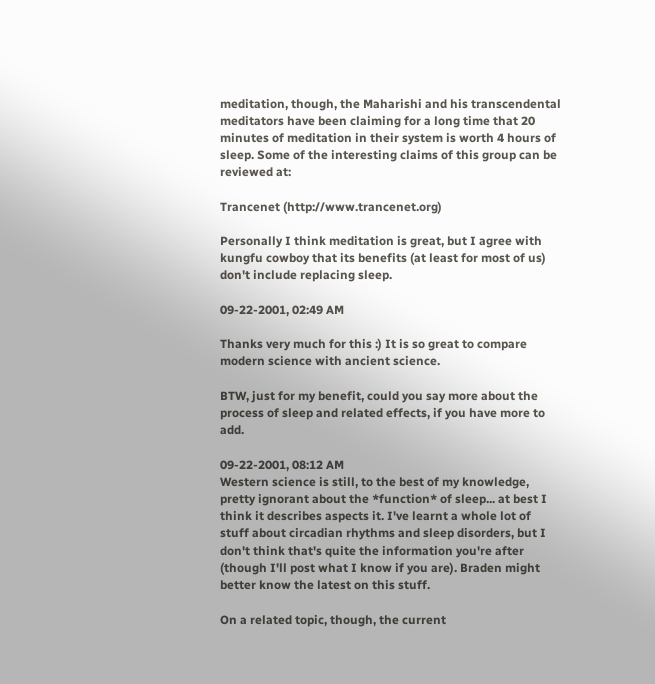meditation, though, the Maharishi and his transcendental meditators have been claiming for a long time that 20 minutes of meditation in their system is worth 4 hours of sleep. Some of the interesting claims of this group can be reviewed at:

Trancenet (http://www.trancenet.org)

Personally I think meditation is great, but I agree with kungfu cowboy that its benefits (at least for most of us) don't include replacing sleep.

09-22-2001, 02:49 AM

Thanks very much for this :) It is so great to compare modern science with ancient science.

BTW, just for my benefit, could you say more about the process of sleep and related effects, if you have more to add.

09-22-2001, 08:12 AM
Western science is still, to the best of my knowledge, pretty ignorant about the *function* of sleep... at best I think it describes aspects it. I've learnt a whole lot of stuff about circadian rhythms and sleep disorders, but I don't think that's quite the information you're after (though I'll post what I know if you are). Braden might better know the latest on this stuff.

On a related topic, though, the current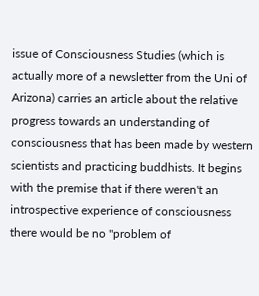issue of Consciousness Studies (which is actually more of a newsletter from the Uni of Arizona) carries an article about the relative progress towards an understanding of consciousness that has been made by western scientists and practicing buddhists. It begins with the premise that if there weren't an introspective experience of consciousness there would be no "problem of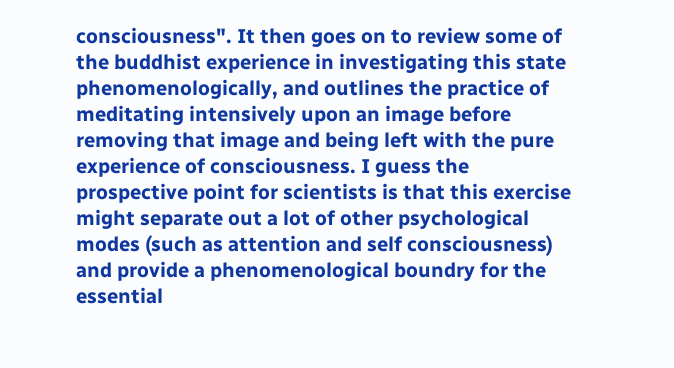consciousness". It then goes on to review some of the buddhist experience in investigating this state phenomenologically, and outlines the practice of meditating intensively upon an image before removing that image and being left with the pure experience of consciousness. I guess the prospective point for scientists is that this exercise might separate out a lot of other psychological modes (such as attention and self consciousness) and provide a phenomenological boundry for the essential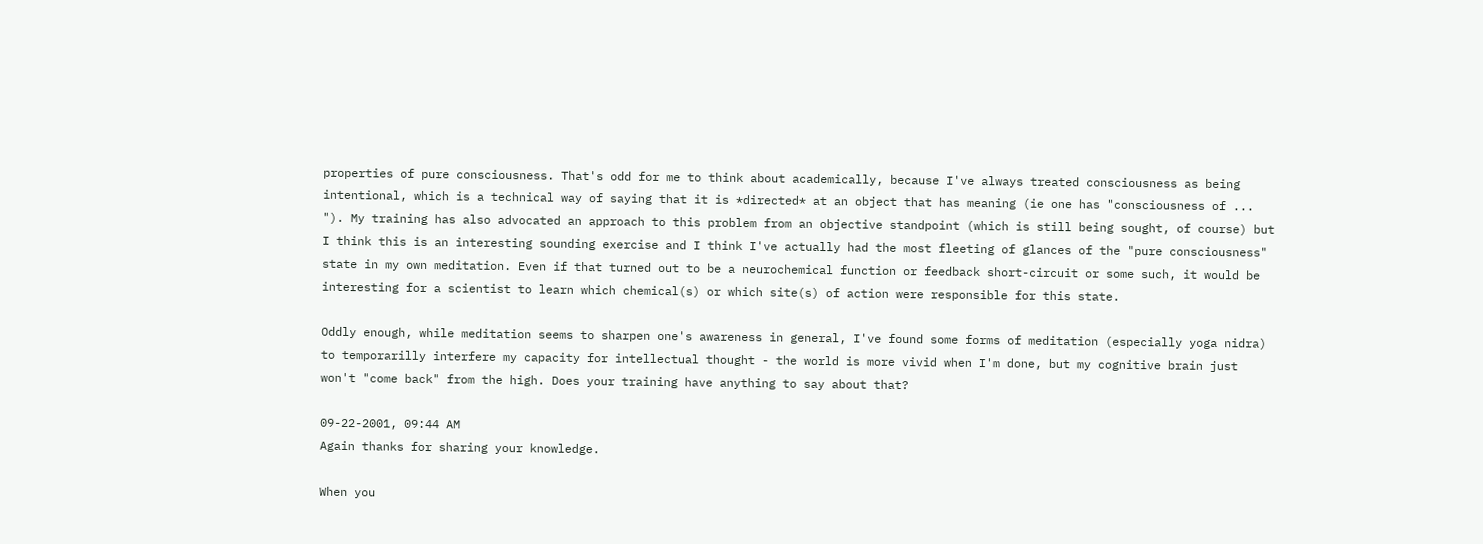properties of pure consciousness. That's odd for me to think about academically, because I've always treated consciousness as being intentional, which is a technical way of saying that it is *directed* at an object that has meaning (ie one has "consciousness of ... "). My training has also advocated an approach to this problem from an objective standpoint (which is still being sought, of course) but I think this is an interesting sounding exercise and I think I've actually had the most fleeting of glances of the "pure consciousness" state in my own meditation. Even if that turned out to be a neurochemical function or feedback short-circuit or some such, it would be interesting for a scientist to learn which chemical(s) or which site(s) of action were responsible for this state.

Oddly enough, while meditation seems to sharpen one's awareness in general, I've found some forms of meditation (especially yoga nidra) to temporarilly interfere my capacity for intellectual thought - the world is more vivid when I'm done, but my cognitive brain just won't "come back" from the high. Does your training have anything to say about that?

09-22-2001, 09:44 AM
Again thanks for sharing your knowledge.

When you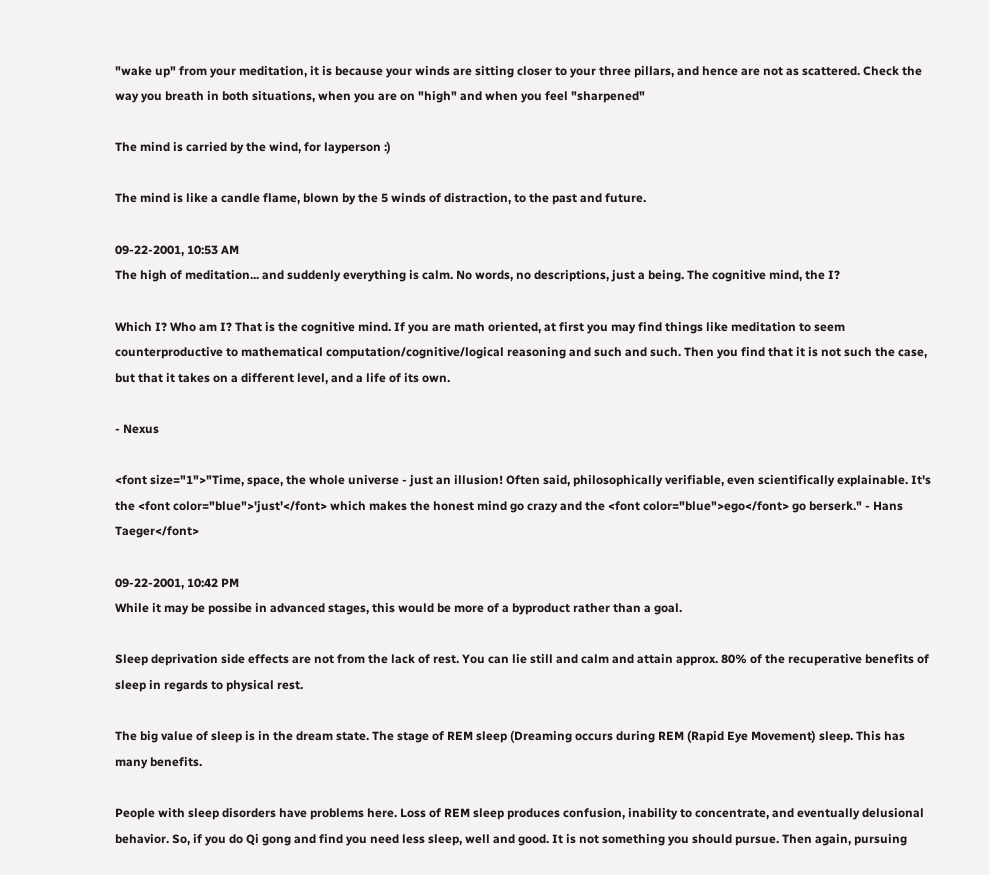"wake up" from your meditation, it is because your winds are sitting closer to your three pillars, and hence are not as scattered. Check the way you breath in both situations, when you are on "high" and when you feel "sharpened"

The mind is carried by the wind, for layperson :)

The mind is like a candle flame, blown by the 5 winds of distraction, to the past and future.

09-22-2001, 10:53 AM
The high of meditation... and suddenly everything is calm. No words, no descriptions, just a being. The cognitive mind, the I?

Which I? Who am I? That is the cognitive mind. If you are math oriented, at first you may find things like meditation to seem counterproductive to mathematical computation/cognitive/logical reasoning and such and such. Then you find that it is not such the case, but that it takes on a different level, and a life of its own.

- Nexus

<font size="1">"Time, space, the whole universe - just an illusion! Often said, philosophically verifiable, even scientifically explainable. It's the <font color="blue">'just'</font> which makes the honest mind go crazy and the <font color="blue">ego</font> go berserk." - Hans Taeger</font>

09-22-2001, 10:42 PM
While it may be possibe in advanced stages, this would be more of a byproduct rather than a goal.

Sleep deprivation side effects are not from the lack of rest. You can lie still and calm and attain approx. 80% of the recuperative benefits of sleep in regards to physical rest.

The big value of sleep is in the dream state. The stage of REM sleep (Dreaming occurs during REM (Rapid Eye Movement) sleep. This has many benefits.

People with sleep disorders have problems here. Loss of REM sleep produces confusion, inability to concentrate, and eventually delusional behavior. So, if you do Qi gong and find you need less sleep, well and good. It is not something you should pursue. Then again, pursuing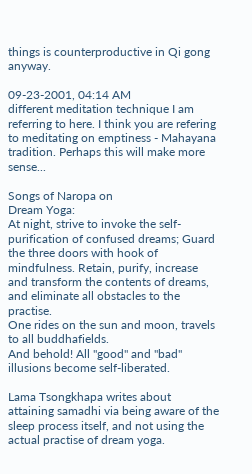things is counterproductive in Qi gong anyway.

09-23-2001, 04:14 AM
different meditation technique I am referring to here. I think you are refering to meditating on emptiness - Mahayana tradition. Perhaps this will make more sense...

Songs of Naropa on
Dream Yoga:
At night, strive to invoke the self-purification of confused dreams; Guard the three doors with hook of mindfulness. Retain, purify, increase and transform the contents of dreams, and eliminate all obstacles to the practise.
One rides on the sun and moon, travels to all buddhafields.
And behold! All "good" and "bad" illusions become self-liberated.

Lama Tsongkhapa writes about attaining samadhi via being aware of the sleep process itself, and not using the actual practise of dream yoga.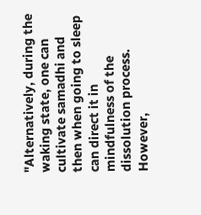"Alternatively, during the waking state, one can cultivate samadhi and then when going to sleep can direct it in mindfulness of the dissolution process.
However,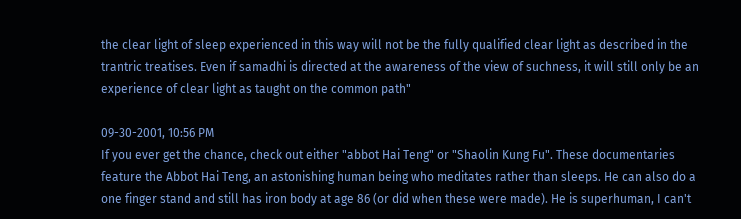the clear light of sleep experienced in this way will not be the fully qualified clear light as described in the trantric treatises. Even if samadhi is directed at the awareness of the view of suchness, it will still only be an experience of clear light as taught on the common path"

09-30-2001, 10:56 PM
If you ever get the chance, check out either "abbot Hai Teng" or "Shaolin Kung Fu". These documentaries feature the Abbot Hai Teng, an astonishing human being who meditates rather than sleeps. He can also do a one finger stand and still has iron body at age 86 (or did when these were made). He is superhuman, I can't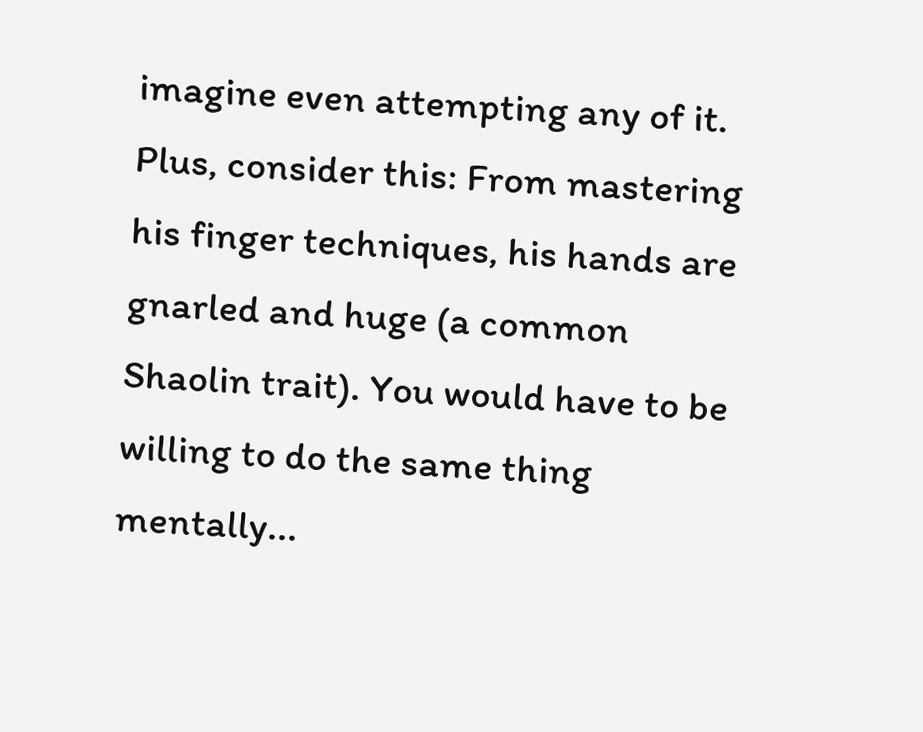imagine even attempting any of it. Plus, consider this: From mastering his finger techniques, his hands are gnarled and huge (a common Shaolin trait). You would have to be willing to do the same thing mentally...